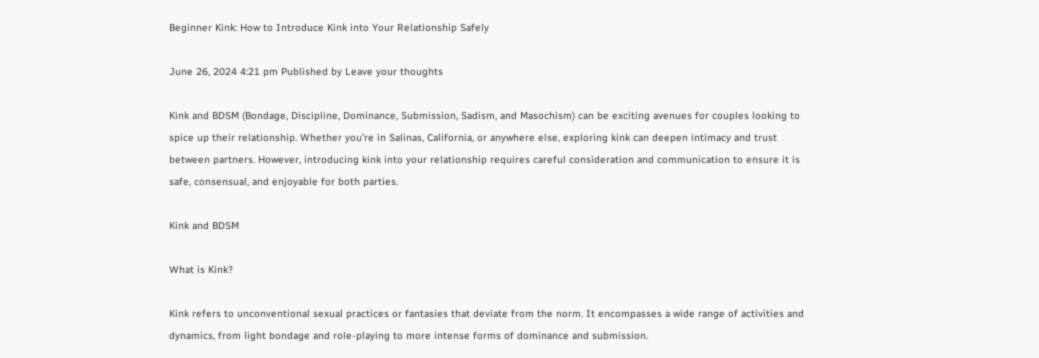Beginner Kink: How to Introduce Kink into Your Relationship Safely

June 26, 2024 4:21 pm Published by Leave your thoughts

Kink and BDSM (Bondage, Discipline, Dominance, Submission, Sadism, and Masochism) can be exciting avenues for couples looking to spice up their relationship. Whether you’re in Salinas, California, or anywhere else, exploring kink can deepen intimacy and trust between partners. However, introducing kink into your relationship requires careful consideration and communication to ensure it is safe, consensual, and enjoyable for both parties.

Kink and BDSM

What is Kink?

Kink refers to unconventional sexual practices or fantasies that deviate from the norm. It encompasses a wide range of activities and dynamics, from light bondage and role-playing to more intense forms of dominance and submission.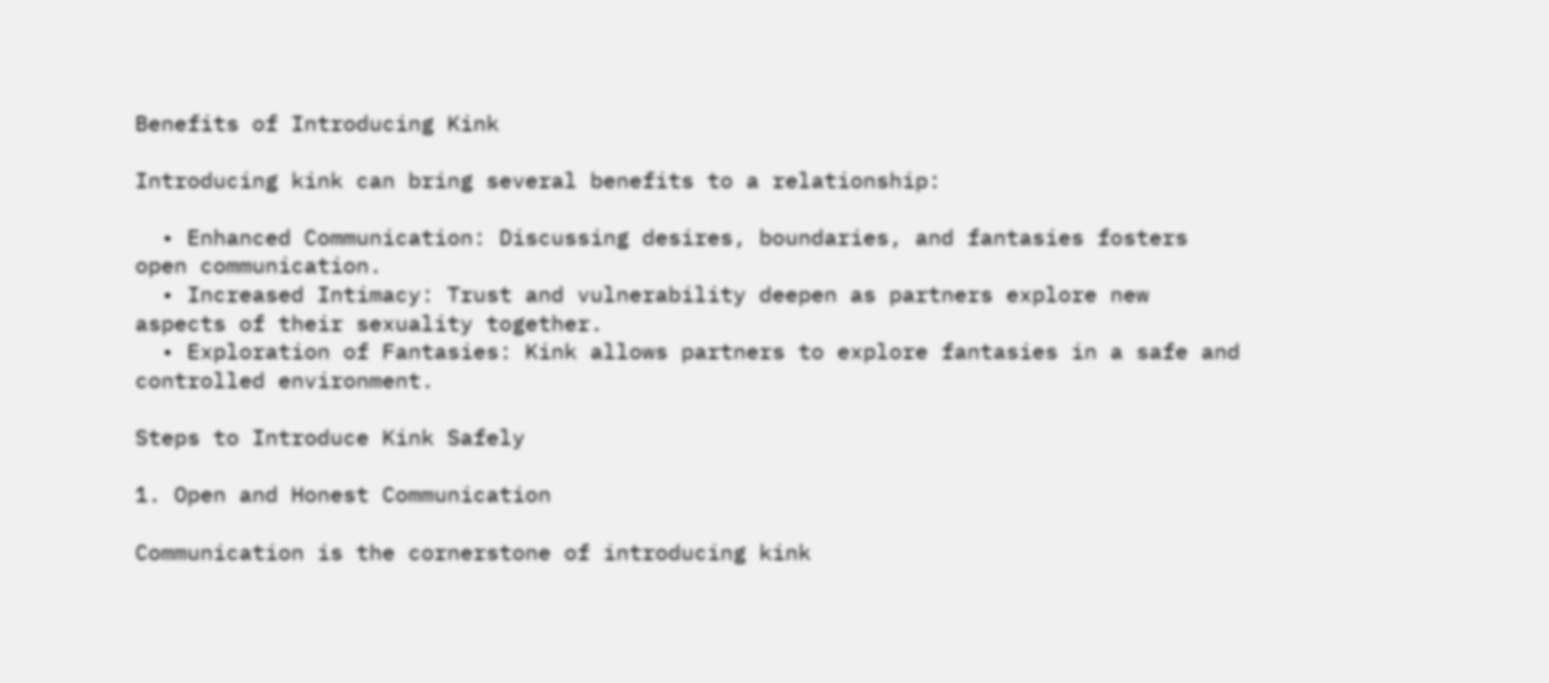Benefits of Introducing Kink

Introducing kink can bring several benefits to a relationship:

  • Enhanced Communication: Discussing desires, boundaries, and fantasies fosters open communication.
  • Increased Intimacy: Trust and vulnerability deepen as partners explore new aspects of their sexuality together.
  • Exploration of Fantasies: Kink allows partners to explore fantasies in a safe and controlled environment.

Steps to Introduce Kink Safely

1. Open and Honest Communication

Communication is the cornerstone of introducing kink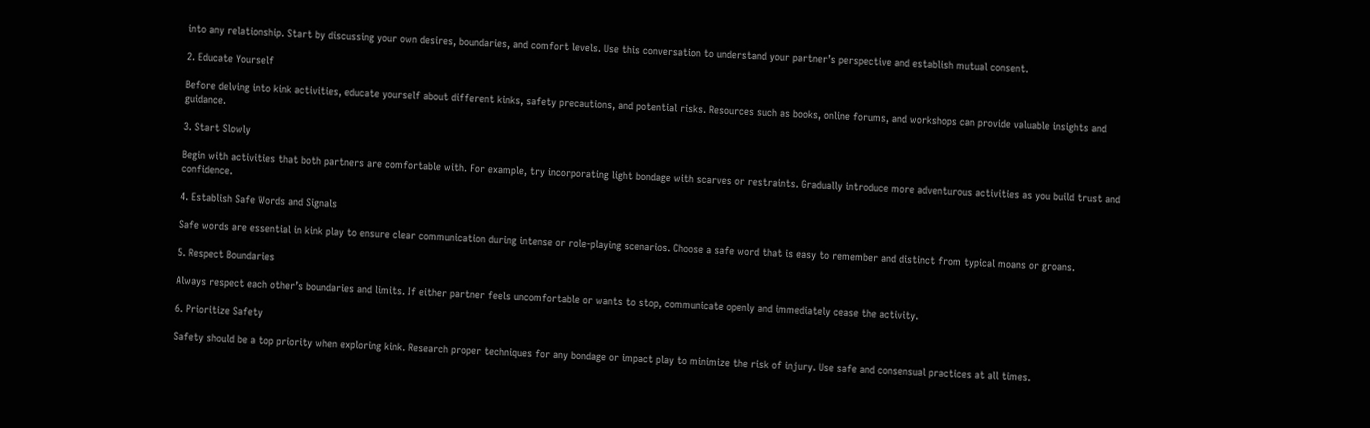into any relationship. Start by discussing your own desires, boundaries, and comfort levels. Use this conversation to understand your partner’s perspective and establish mutual consent.

2. Educate Yourself

Before delving into kink activities, educate yourself about different kinks, safety precautions, and potential risks. Resources such as books, online forums, and workshops can provide valuable insights and guidance.

3. Start Slowly

Begin with activities that both partners are comfortable with. For example, try incorporating light bondage with scarves or restraints. Gradually introduce more adventurous activities as you build trust and confidence.

4. Establish Safe Words and Signals

Safe words are essential in kink play to ensure clear communication during intense or role-playing scenarios. Choose a safe word that is easy to remember and distinct from typical moans or groans.

5. Respect Boundaries

Always respect each other’s boundaries and limits. If either partner feels uncomfortable or wants to stop, communicate openly and immediately cease the activity.

6. Prioritize Safety

Safety should be a top priority when exploring kink. Research proper techniques for any bondage or impact play to minimize the risk of injury. Use safe and consensual practices at all times.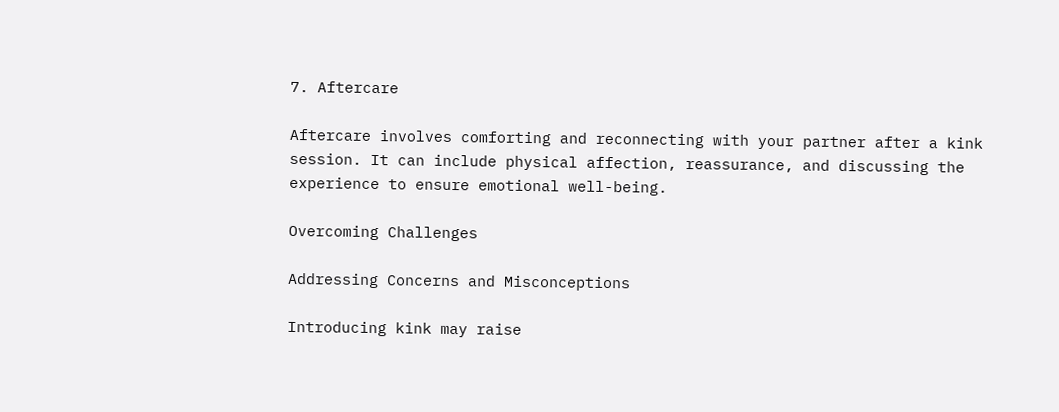7. Aftercare

Aftercare involves comforting and reconnecting with your partner after a kink session. It can include physical affection, reassurance, and discussing the experience to ensure emotional well-being.

Overcoming Challenges

Addressing Concerns and Misconceptions

Introducing kink may raise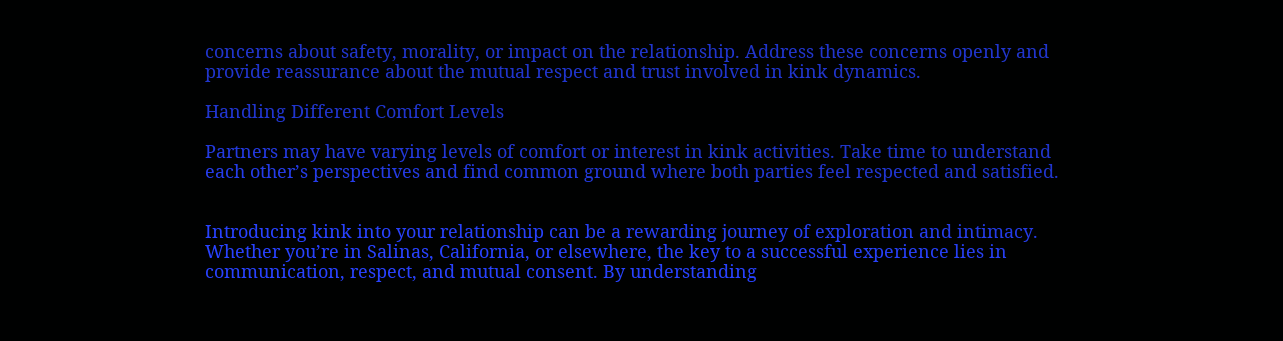concerns about safety, morality, or impact on the relationship. Address these concerns openly and provide reassurance about the mutual respect and trust involved in kink dynamics.

Handling Different Comfort Levels

Partners may have varying levels of comfort or interest in kink activities. Take time to understand each other’s perspectives and find common ground where both parties feel respected and satisfied.


Introducing kink into your relationship can be a rewarding journey of exploration and intimacy. Whether you’re in Salinas, California, or elsewhere, the key to a successful experience lies in communication, respect, and mutual consent. By understanding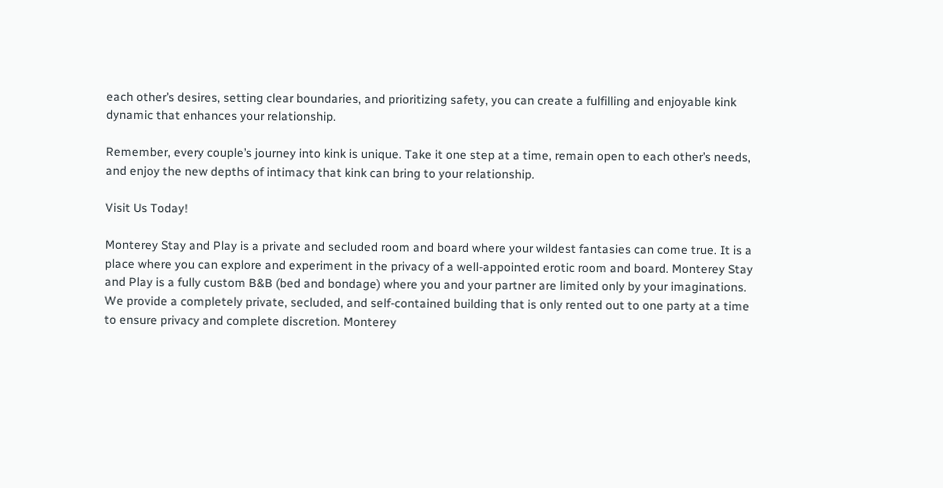each other’s desires, setting clear boundaries, and prioritizing safety, you can create a fulfilling and enjoyable kink dynamic that enhances your relationship.

Remember, every couple’s journey into kink is unique. Take it one step at a time, remain open to each other’s needs, and enjoy the new depths of intimacy that kink can bring to your relationship.

Visit Us Today!

Monterey Stay and Play is a private and secluded room and board where your wildest fantasies can come true. It is a place where you can explore and experiment in the privacy of a well-appointed erotic room and board. Monterey Stay and Play is a fully custom B&B (bed and bondage) where you and your partner are limited only by your imaginations. We provide a completely private, secluded, and self-contained building that is only rented out to one party at a time to ensure privacy and complete discretion. Monterey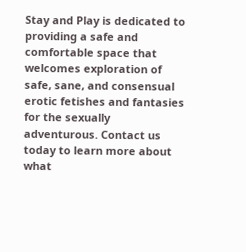Stay and Play is dedicated to providing a safe and comfortable space that welcomes exploration of safe, sane, and consensual erotic fetishes and fantasies for the sexually adventurous. Contact us today to learn more about what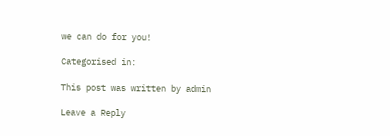we can do for you!

Categorised in:

This post was written by admin

Leave a Reply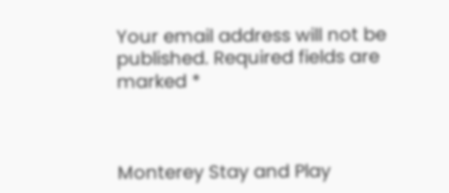Your email address will not be published. Required fields are marked *



Monterey Stay and Play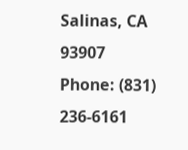Salinas, CA 93907
Phone: (831) 236-6161